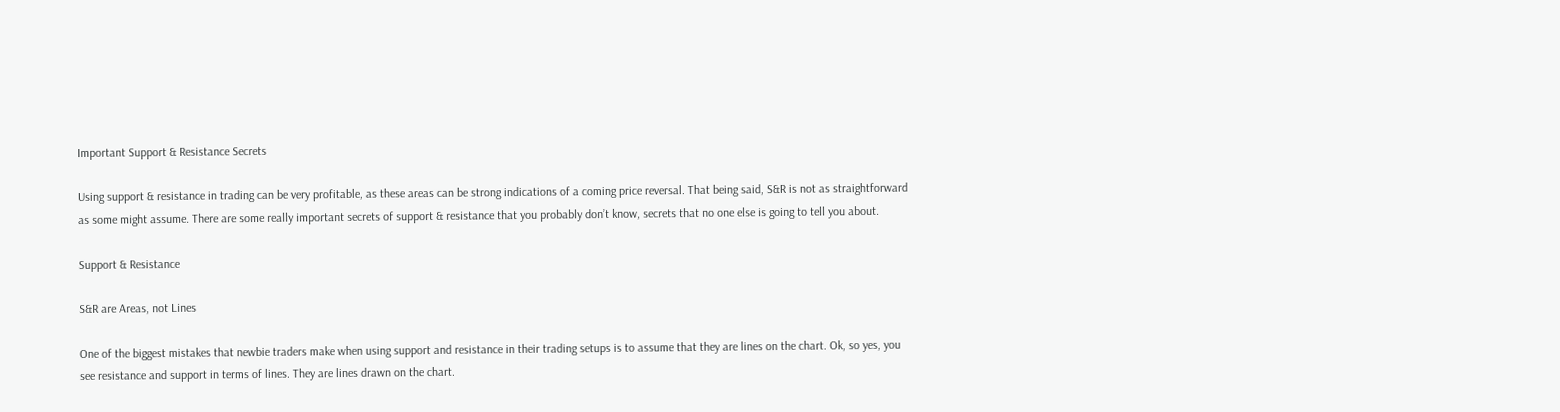Important Support & Resistance Secrets

Using support & resistance in trading can be very profitable, as these areas can be strong indications of a coming price reversal. That being said, S&R is not as straightforward as some might assume. There are some really important secrets of support & resistance that you probably don’t know, secrets that no one else is going to tell you about.

Support & Resistance

S&R are Areas, not Lines

One of the biggest mistakes that newbie traders make when using support and resistance in their trading setups is to assume that they are lines on the chart. Ok, so yes, you see resistance and support in terms of lines. They are lines drawn on the chart.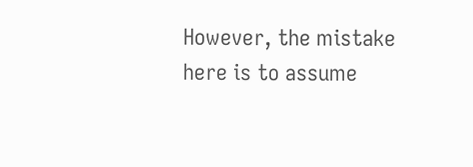However, the mistake here is to assume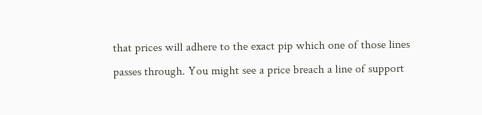that prices will adhere to the exact pip which one of those lines passes through. You might see a price breach a line of support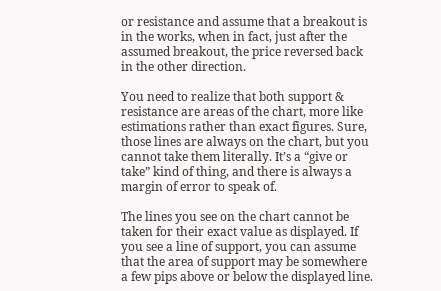or resistance and assume that a breakout is in the works, when in fact, just after the assumed breakout, the price reversed back in the other direction.

You need to realize that both support & resistance are areas of the chart, more like estimations rather than exact figures. Sure, those lines are always on the chart, but you cannot take them literally. It’s a “give or take” kind of thing, and there is always a margin of error to speak of.

The lines you see on the chart cannot be taken for their exact value as displayed. If you see a line of support, you can assume that the area of support may be somewhere a few pips above or below the displayed line.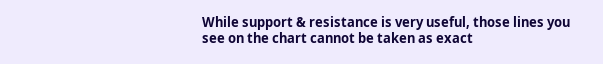While support & resistance is very useful, those lines you see on the chart cannot be taken as exact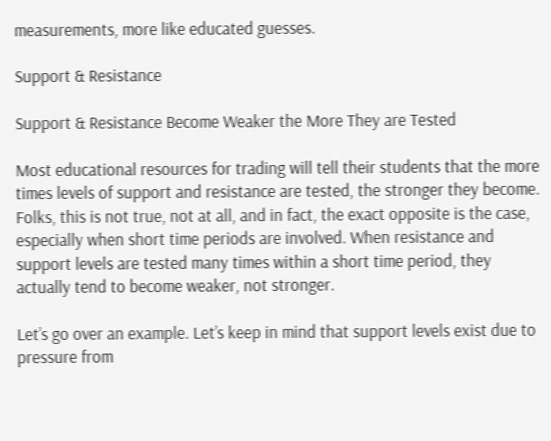measurements, more like educated guesses.

Support & Resistance

Support & Resistance Become Weaker the More They are Tested

Most educational resources for trading will tell their students that the more times levels of support and resistance are tested, the stronger they become. Folks, this is not true, not at all, and in fact, the exact opposite is the case, especially when short time periods are involved. When resistance and support levels are tested many times within a short time period, they actually tend to become weaker, not stronger.

Let’s go over an example. Let’s keep in mind that support levels exist due to pressure from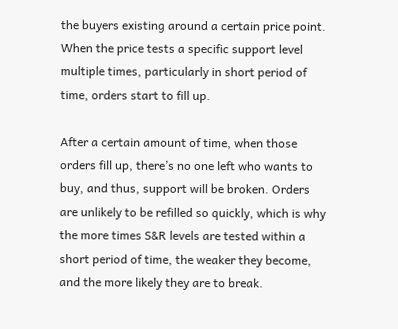the buyers existing around a certain price point. When the price tests a specific support level multiple times, particularly in short period of time, orders start to fill up.

After a certain amount of time, when those orders fill up, there’s no one left who wants to buy, and thus, support will be broken. Orders are unlikely to be refilled so quickly, which is why the more times S&R levels are tested within a short period of time, the weaker they become, and the more likely they are to break.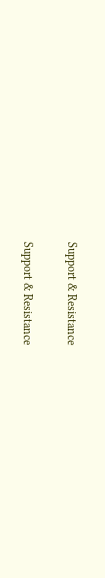Support & Resistance

Support & Resistance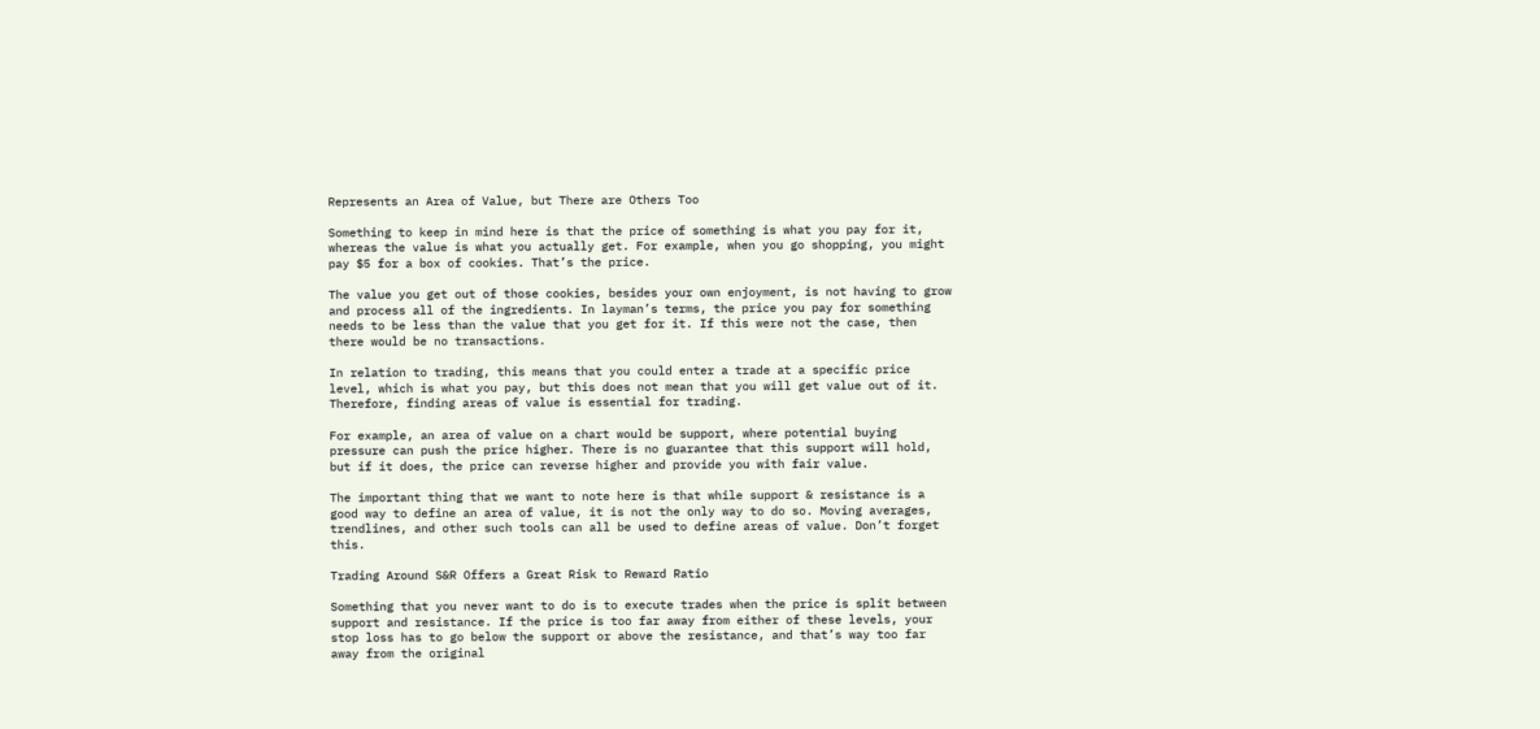Represents an Area of Value, but There are Others Too

Something to keep in mind here is that the price of something is what you pay for it, whereas the value is what you actually get. For example, when you go shopping, you might pay $5 for a box of cookies. That’s the price.

The value you get out of those cookies, besides your own enjoyment, is not having to grow and process all of the ingredients. In layman’s terms, the price you pay for something needs to be less than the value that you get for it. If this were not the case, then there would be no transactions.

In relation to trading, this means that you could enter a trade at a specific price level, which is what you pay, but this does not mean that you will get value out of it. Therefore, finding areas of value is essential for trading.

For example, an area of value on a chart would be support, where potential buying pressure can push the price higher. There is no guarantee that this support will hold, but if it does, the price can reverse higher and provide you with fair value.

The important thing that we want to note here is that while support & resistance is a good way to define an area of value, it is not the only way to do so. Moving averages, trendlines, and other such tools can all be used to define areas of value. Don’t forget this.

Trading Around S&R Offers a Great Risk to Reward Ratio

Something that you never want to do is to execute trades when the price is split between support and resistance. If the price is too far away from either of these levels, your stop loss has to go below the support or above the resistance, and that’s way too far away from the original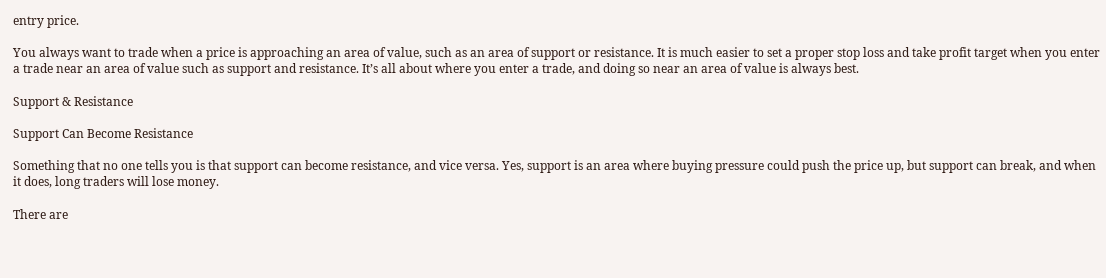entry price.

You always want to trade when a price is approaching an area of value, such as an area of support or resistance. It is much easier to set a proper stop loss and take profit target when you enter a trade near an area of value such as support and resistance. It’s all about where you enter a trade, and doing so near an area of value is always best.

Support & Resistance

Support Can Become Resistance

Something that no one tells you is that support can become resistance, and vice versa. Yes, support is an area where buying pressure could push the price up, but support can break, and when it does, long traders will lose money.

There are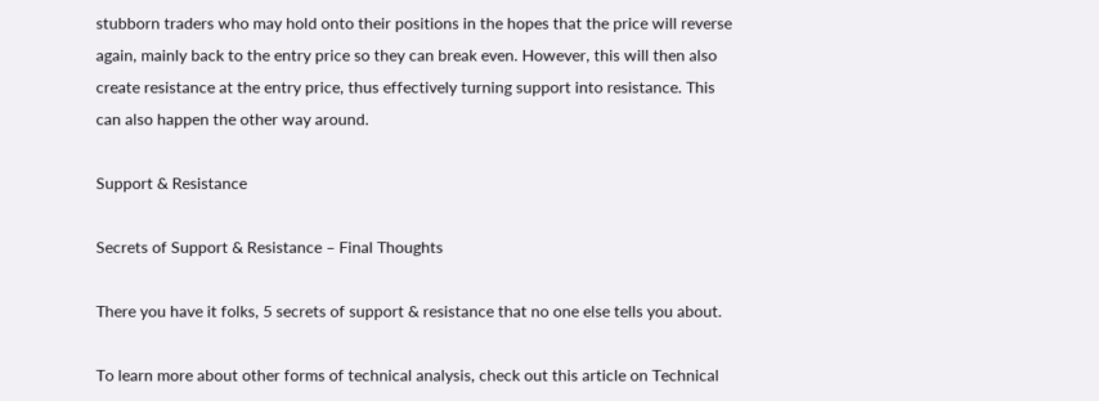stubborn traders who may hold onto their positions in the hopes that the price will reverse again, mainly back to the entry price so they can break even. However, this will then also create resistance at the entry price, thus effectively turning support into resistance. This can also happen the other way around.

Support & Resistance

Secrets of Support & Resistance – Final Thoughts

There you have it folks, 5 secrets of support & resistance that no one else tells you about.

To learn more about other forms of technical analysis, check out this article on Technical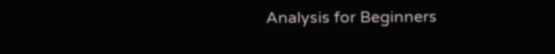Analysis for Beginners